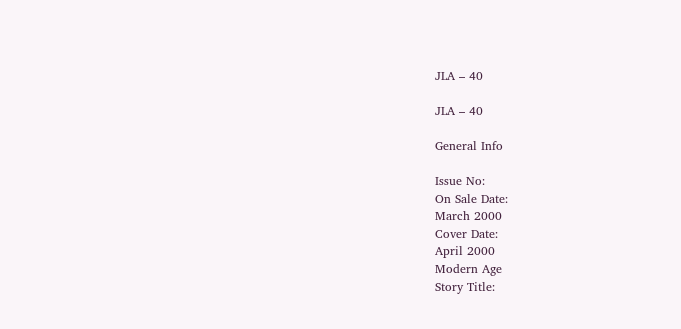JLA – 40

JLA – 40

General Info

Issue No:
On Sale Date:
March 2000
Cover Date:
April 2000
Modern Age
Story Title: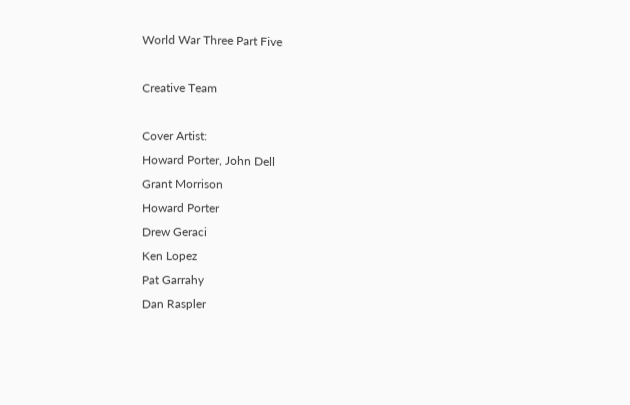World War Three Part Five

Creative Team

Cover Artist:
Howard Porter, John Dell
Grant Morrison
Howard Porter
Drew Geraci
Ken Lopez
Pat Garrahy
Dan Raspler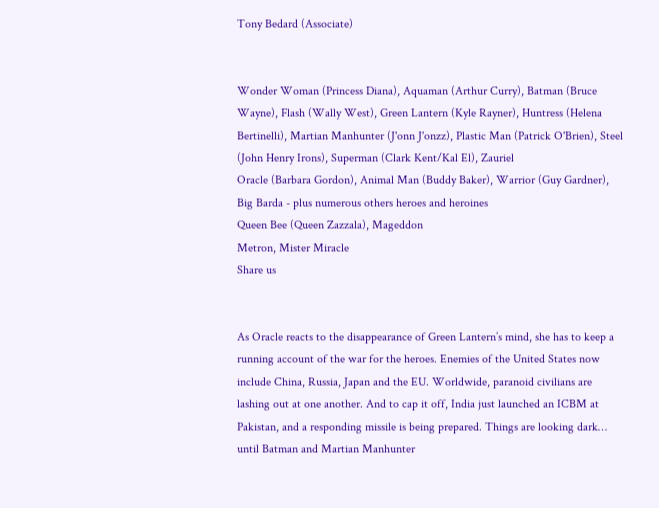Tony Bedard (Associate)


Wonder Woman (Princess Diana), Aquaman (Arthur Curry), Batman (Bruce Wayne), Flash (Wally West), Green Lantern (Kyle Rayner), Huntress (Helena Bertinelli), Martian Manhunter (J'onn J'onzz), Plastic Man (Patrick O'Brien), Steel (John Henry Irons), Superman (Clark Kent/Kal El), Zauriel
Oracle (Barbara Gordon), Animal Man (Buddy Baker), Warrior (Guy Gardner), Big Barda - plus numerous others heroes and heroines
Queen Bee (Queen Zazzala), Mageddon
Metron, Mister Miracle
Share us


As Oracle reacts to the disappearance of Green Lantern’s mind, she has to keep a running account of the war for the heroes. Enemies of the United States now include China, Russia, Japan and the EU. Worldwide, paranoid civilians are lashing out at one another. And to cap it off, India just launched an ICBM at Pakistan, and a responding missile is being prepared. Things are looking dark… until Batman and Martian Manhunter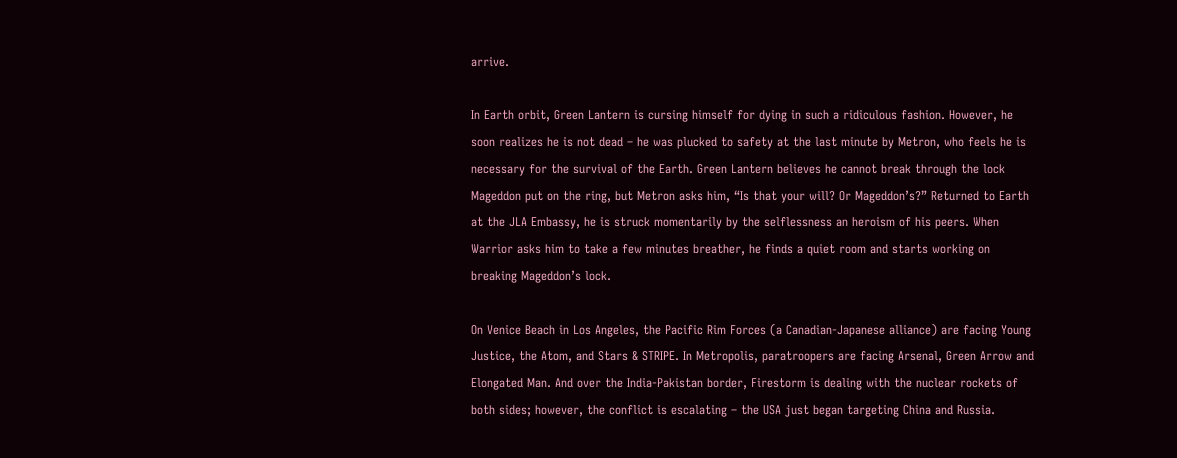arrive.

In Earth orbit, Green Lantern is cursing himself for dying in such a ridiculous fashion. However, he soon realizes he is not dead – he was plucked to safety at the last minute by Metron, who feels he is necessary for the survival of the Earth. Green Lantern believes he cannot break through the lock Mageddon put on the ring, but Metron asks him, “Is that your will? Or Mageddon’s?” Returned to Earth at the JLA Embassy, he is struck momentarily by the selflessness an heroism of his peers. When Warrior asks him to take a few minutes breather, he finds a quiet room and starts working on breaking Mageddon’s lock.

On Venice Beach in Los Angeles, the Pacific Rim Forces (a Canadian-Japanese alliance) are facing Young Justice, the Atom, and Stars & STRIPE. In Metropolis, paratroopers are facing Arsenal, Green Arrow and Elongated Man. And over the India-Pakistan border, Firestorm is dealing with the nuclear rockets of both sides; however, the conflict is escalating – the USA just began targeting China and Russia.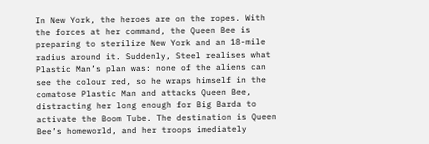In New York, the heroes are on the ropes. With the forces at her command, the Queen Bee is preparing to sterilize New York and an 18-mile radius around it. Suddenly, Steel realises what Plastic Man’s plan was: none of the aliens can see the colour red, so he wraps himself in the comatose Plastic Man and attacks Queen Bee, distracting her long enough for Big Barda to activate the Boom Tube. The destination is Queen Bee’s homeworld, and her troops imediately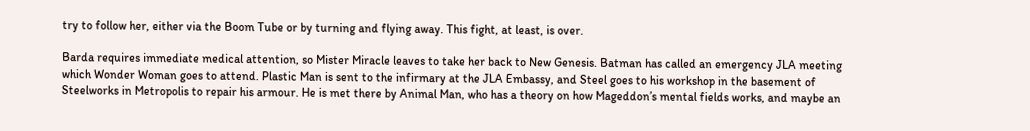try to follow her, either via the Boom Tube or by turning and flying away. This fight, at least, is over.

Barda requires immediate medical attention, so Mister Miracle leaves to take her back to New Genesis. Batman has called an emergency JLA meeting which Wonder Woman goes to attend. Plastic Man is sent to the infirmary at the JLA Embassy, and Steel goes to his workshop in the basement of Steelworks in Metropolis to repair his armour. He is met there by Animal Man, who has a theory on how Mageddon’s mental fields works, and maybe an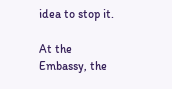idea to stop it.

At the Embassy, the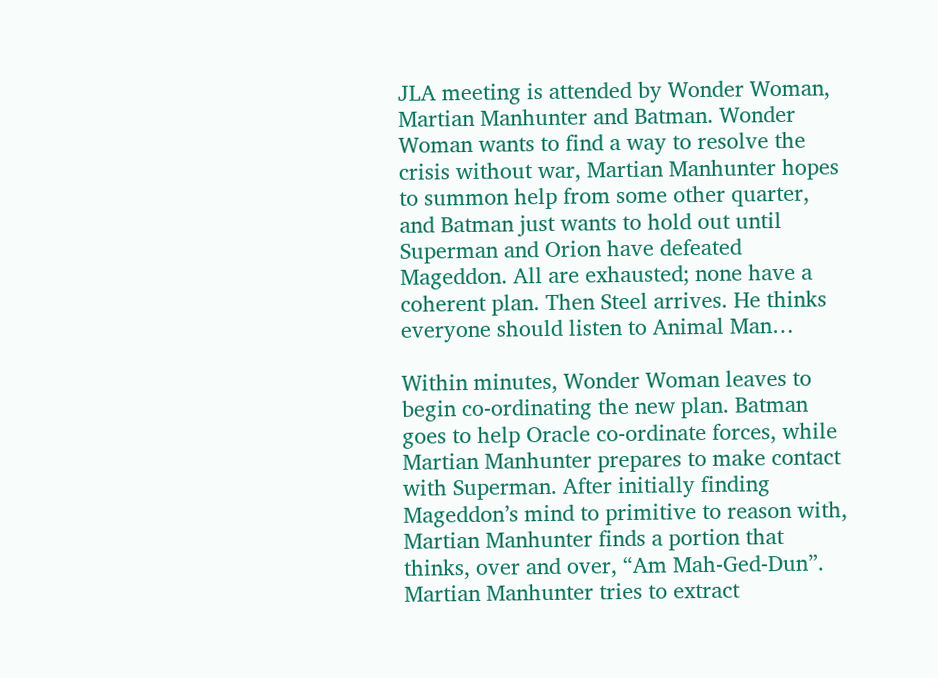JLA meeting is attended by Wonder Woman, Martian Manhunter and Batman. Wonder Woman wants to find a way to resolve the crisis without war, Martian Manhunter hopes to summon help from some other quarter, and Batman just wants to hold out until Superman and Orion have defeated Mageddon. All are exhausted; none have a coherent plan. Then Steel arrives. He thinks everyone should listen to Animal Man…

Within minutes, Wonder Woman leaves to begin co-ordinating the new plan. Batman goes to help Oracle co-ordinate forces, while Martian Manhunter prepares to make contact with Superman. After initially finding Mageddon’s mind to primitive to reason with, Martian Manhunter finds a portion that thinks, over and over, “Am Mah-Ged-Dun”. Martian Manhunter tries to extract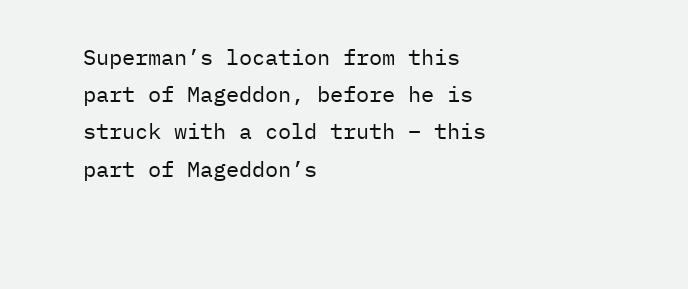Superman’s location from this part of Mageddon, before he is struck with a cold truth – this part of Mageddon’s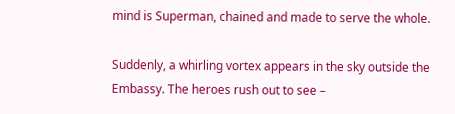mind is Superman, chained and made to serve the whole.

Suddenly, a whirling vortex appears in the sky outside the Embassy. The heroes rush out to see –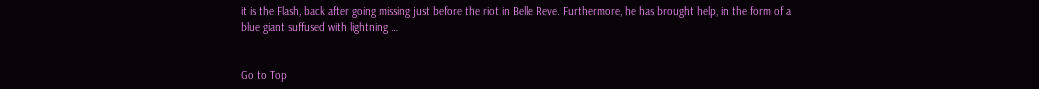it is the Flash, back after going missing just before the riot in Belle Reve. Furthermore, he has brought help, in the form of a blue giant suffused with lightning …


Go to Top